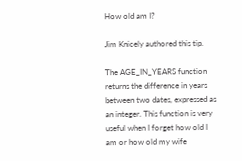How old am I?

Jim Knicely authored this tip.

The AGE_IN_YEARS function returns the difference in years between two dates, expressed as an integer. This function is very useful when I forget how old I am or how old my wife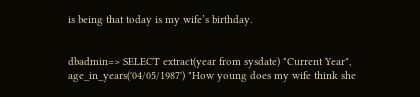is being that today is my wife’s birthday.


dbadmin=> SELECT extract(year from sysdate) "Current Year", age_in_years('04/05/1987') "How young does my wife think she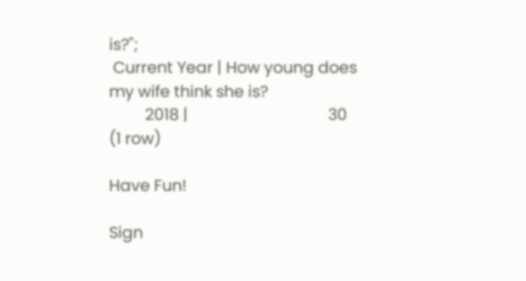is?";
 Current Year | How young does my wife think she is?
         2018 |                                   30
(1 row)

Have Fun!

Sign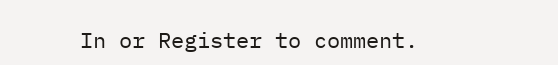In or Register to comment.